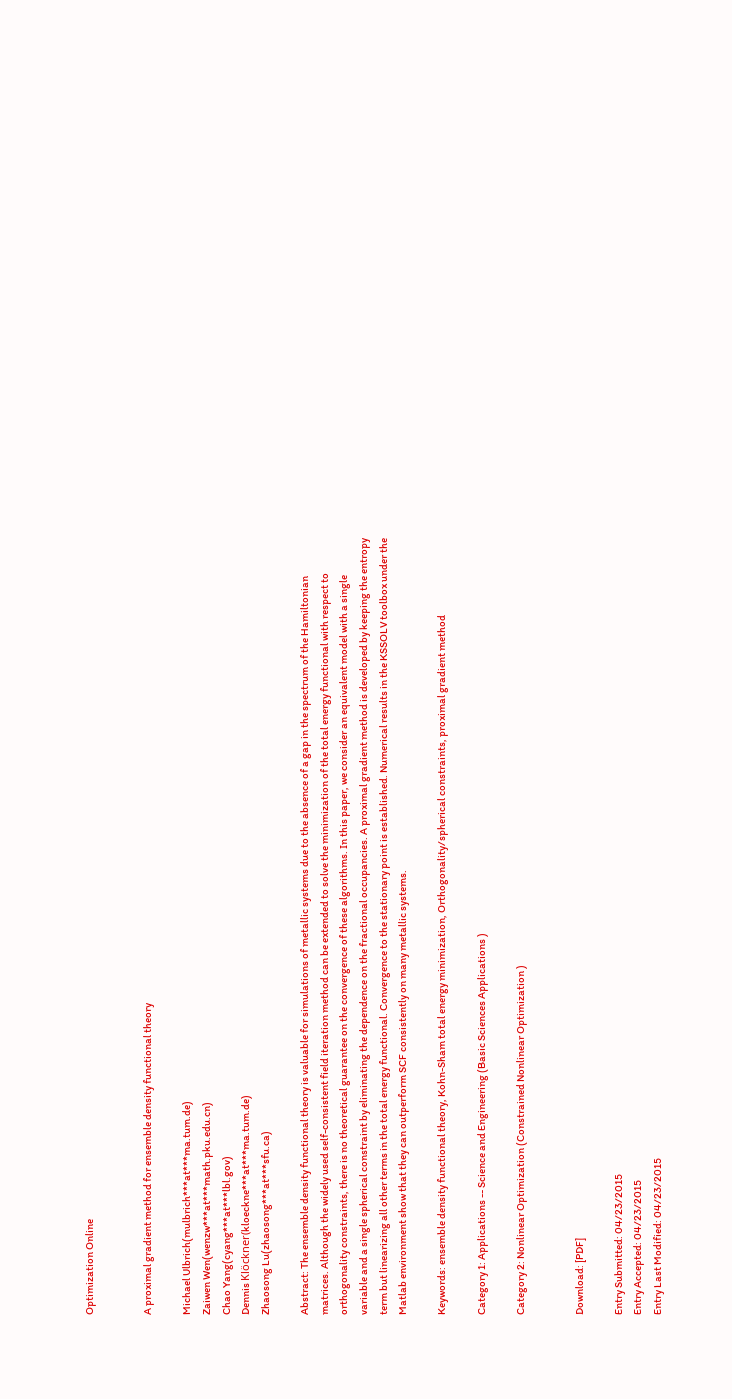Optimization Online


A proximal gradient method for ensemble density functional theory

Michael Ulbrich(mulbrich***at***ma.tum.de)
Zaiwen Wen(wenzw***at***math.pku.edu.cn)
Chao Yang(cyang***at***lbl.gov)
Dennis Klöckner(kloeckne***at***ma.tum.de)
Zhaosong Lu(zhaosong***at***sfu.ca)

Abstract: The ensemble density functional theory is valuable for simulations of metallic systems due to the absence of a gap in the spectrum of the Hamiltonian matrices. Although the widely used self-consistent field iteration method can be extended to solve the minimization of the total energy functional with respect to orthogonality constraints, there is no theoretical guarantee on the convergence of these algorithms. In this paper, we consider an equivalent model with a single variable and a single spherical constraint by eliminating the dependence on the fractional occupancies. A proximal gradient method is developed by keeping the entropy term but linearizing all other terms in the total energy functional. Convergence to the stationary point is established. Numerical results in the KSSOLV toolbox under the Matlab environment show that they can outperform SCF consistently on many metallic systems.

Keywords: ensemble density functional theory, Kohn-Sham total energy minimization, Orthogonality/spherical constraints, proximal gradient method

Category 1: Applications -- Science and Engineering (Basic Sciences Applications )

Category 2: Nonlinear Optimization (Constrained Nonlinear Optimization )


Download: [PDF]

Entry Submitted: 04/23/2015
Entry Accepted: 04/23/2015
Entry Last Modified: 04/23/2015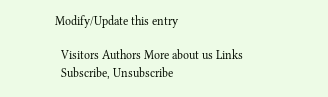Modify/Update this entry

  Visitors Authors More about us Links
  Subscribe, Unsubscribe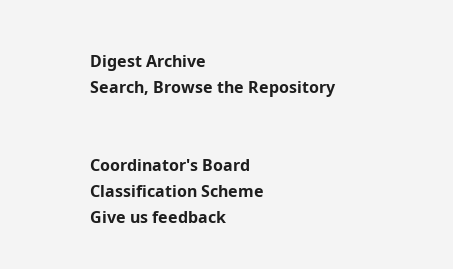Digest Archive
Search, Browse the Repository


Coordinator's Board
Classification Scheme
Give us feedback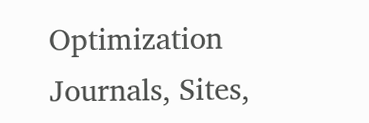Optimization Journals, Sites,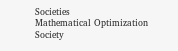Societies
Mathematical Optimization Society